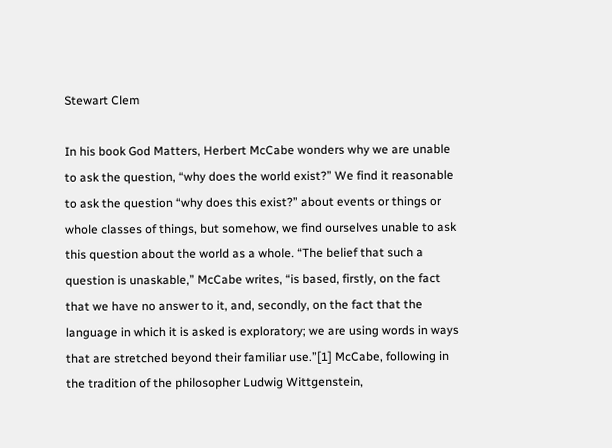Stewart Clem

In his book God Matters, Herbert McCabe wonders why we are unable to ask the question, “why does the world exist?” We find it reasonable to ask the question “why does this exist?” about events or things or whole classes of things, but somehow, we find ourselves unable to ask this question about the world as a whole. “The belief that such a question is unaskable,” McCabe writes, “is based, firstly, on the fact that we have no answer to it, and, secondly, on the fact that the language in which it is asked is exploratory; we are using words in ways that are stretched beyond their familiar use.”[1] McCabe, following in the tradition of the philosopher Ludwig Wittgenstein,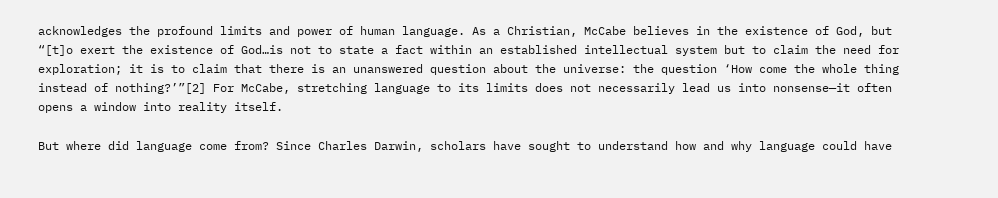acknowledges the profound limits and power of human language. As a Christian, McCabe believes in the existence of God, but “[t]o exert the existence of God…is not to state a fact within an established intellectual system but to claim the need for exploration; it is to claim that there is an unanswered question about the universe: the question ‘How come the whole thing instead of nothing?’”[2] For McCabe, stretching language to its limits does not necessarily lead us into nonsense—it often opens a window into reality itself.

But where did language come from? Since Charles Darwin, scholars have sought to understand how and why language could have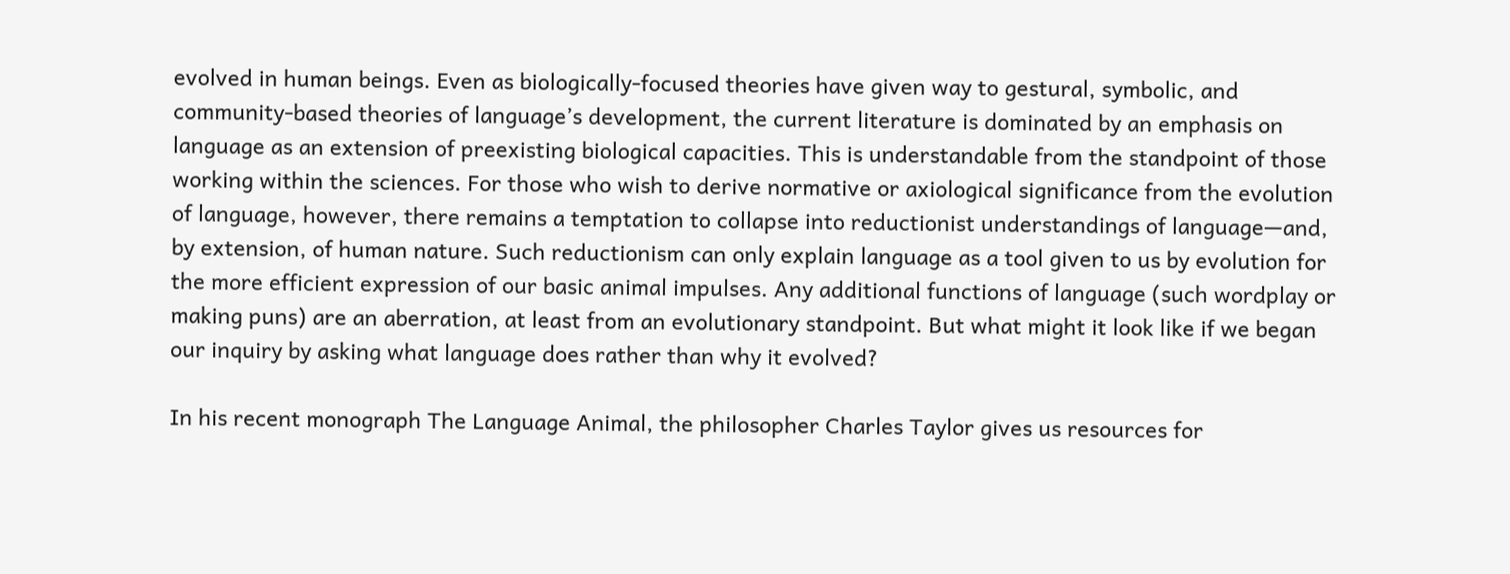evolved in human beings. Even as biologically-focused theories have given way to gestural, symbolic, and community-based theories of language’s development, the current literature is dominated by an emphasis on language as an extension of preexisting biological capacities. This is understandable from the standpoint of those working within the sciences. For those who wish to derive normative or axiological significance from the evolution of language, however, there remains a temptation to collapse into reductionist understandings of language—and, by extension, of human nature. Such reductionism can only explain language as a tool given to us by evolution for the more efficient expression of our basic animal impulses. Any additional functions of language (such wordplay or making puns) are an aberration, at least from an evolutionary standpoint. But what might it look like if we began our inquiry by asking what language does rather than why it evolved?

In his recent monograph The Language Animal, the philosopher Charles Taylor gives us resources for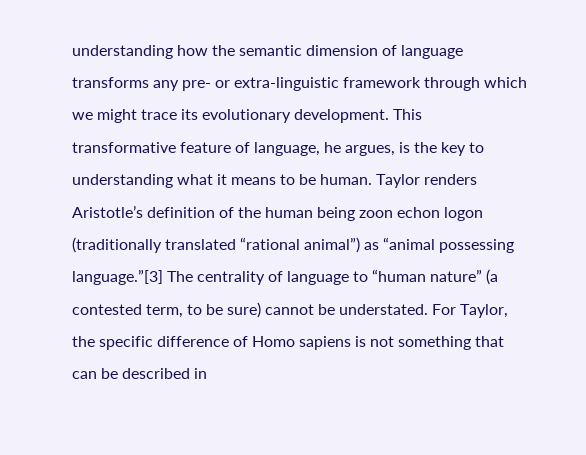understanding how the semantic dimension of language transforms any pre- or extra-linguistic framework through which we might trace its evolutionary development. This transformative feature of language, he argues, is the key to understanding what it means to be human. Taylor renders Aristotle’s definition of the human being zoon echon logon (traditionally translated “rational animal”) as “animal possessing language.”[3] The centrality of language to “human nature” (a contested term, to be sure) cannot be understated. For Taylor, the specific difference of Homo sapiens is not something that can be described in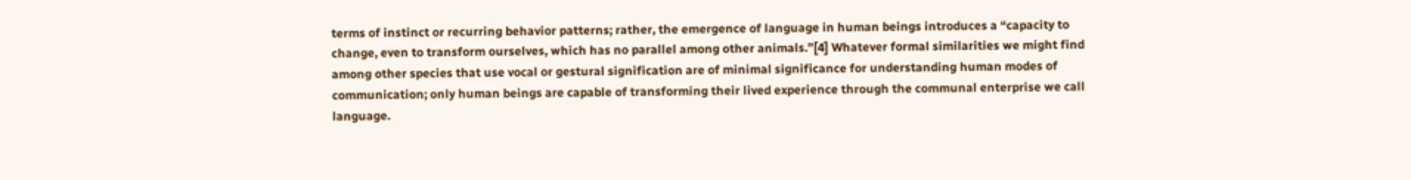terms of instinct or recurring behavior patterns; rather, the emergence of language in human beings introduces a “capacity to change, even to transform ourselves, which has no parallel among other animals.”[4] Whatever formal similarities we might find among other species that use vocal or gestural signification are of minimal significance for understanding human modes of communication; only human beings are capable of transforming their lived experience through the communal enterprise we call language.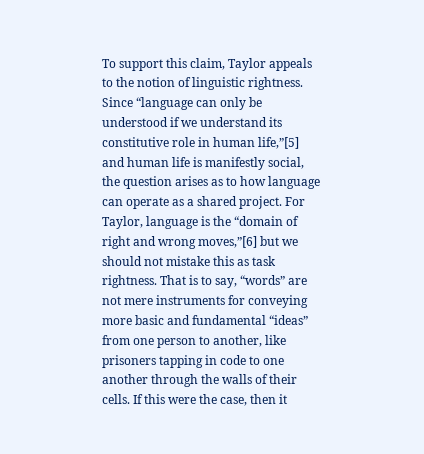To support this claim, Taylor appeals to the notion of linguistic rightness. Since “language can only be understood if we understand its constitutive role in human life,”[5] and human life is manifestly social, the question arises as to how language can operate as a shared project. For Taylor, language is the “domain of right and wrong moves,”[6] but we should not mistake this as task rightness. That is to say, “words” are not mere instruments for conveying more basic and fundamental “ideas” from one person to another, like prisoners tapping in code to one another through the walls of their cells. If this were the case, then it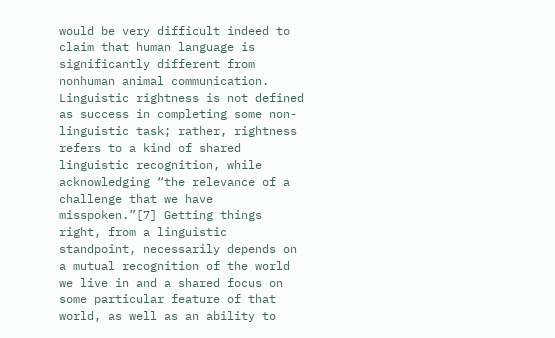would be very difficult indeed to claim that human language is significantly different from nonhuman animal communication. Linguistic rightness is not defined as success in completing some non-linguistic task; rather, rightness refers to a kind of shared linguistic recognition, while acknowledging “the relevance of a challenge that we have misspoken.”[7] Getting things right, from a linguistic standpoint, necessarily depends on a mutual recognition of the world we live in and a shared focus on some particular feature of that world, as well as an ability to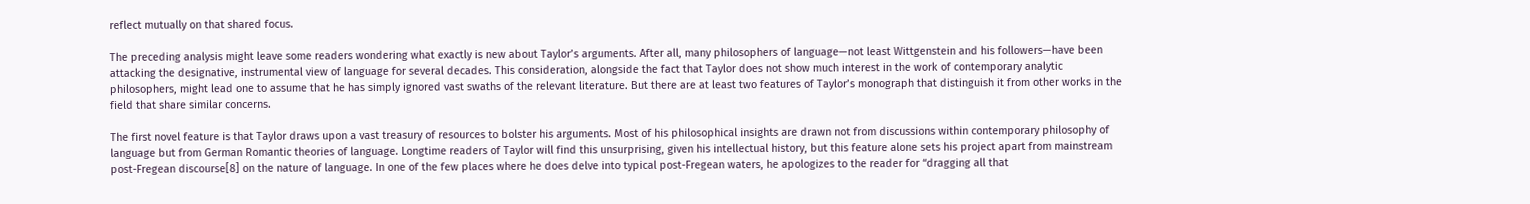reflect mutually on that shared focus.

The preceding analysis might leave some readers wondering what exactly is new about Taylor’s arguments. After all, many philosophers of language—not least Wittgenstein and his followers—have been attacking the designative, instrumental view of language for several decades. This consideration, alongside the fact that Taylor does not show much interest in the work of contemporary analytic philosophers, might lead one to assume that he has simply ignored vast swaths of the relevant literature. But there are at least two features of Taylor’s monograph that distinguish it from other works in the field that share similar concerns.

The first novel feature is that Taylor draws upon a vast treasury of resources to bolster his arguments. Most of his philosophical insights are drawn not from discussions within contemporary philosophy of language but from German Romantic theories of language. Longtime readers of Taylor will find this unsurprising, given his intellectual history, but this feature alone sets his project apart from mainstream post-Fregean discourse[8] on the nature of language. In one of the few places where he does delve into typical post-Fregean waters, he apologizes to the reader for “dragging all that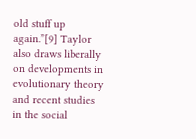old stuff up again.”[9] Taylor also draws liberally on developments in evolutionary theory and recent studies in the social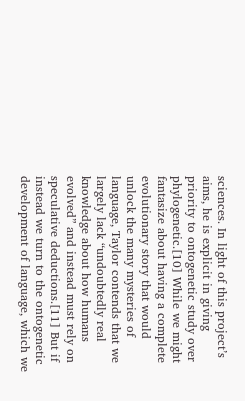sciences. In light of this project’s aims, he is explicit in giving priority to ontogenetic study over phylogenetic.[10] While we might fantasize about having a complete evolutionary story that would unlock the many mysteries of language, Taylor contends that we largely lack “undoubtedly real knowledge about how humans evolved” and instead must rely on speculative deductions.[11] But if instead we turn to the ontogenetic development of language, which we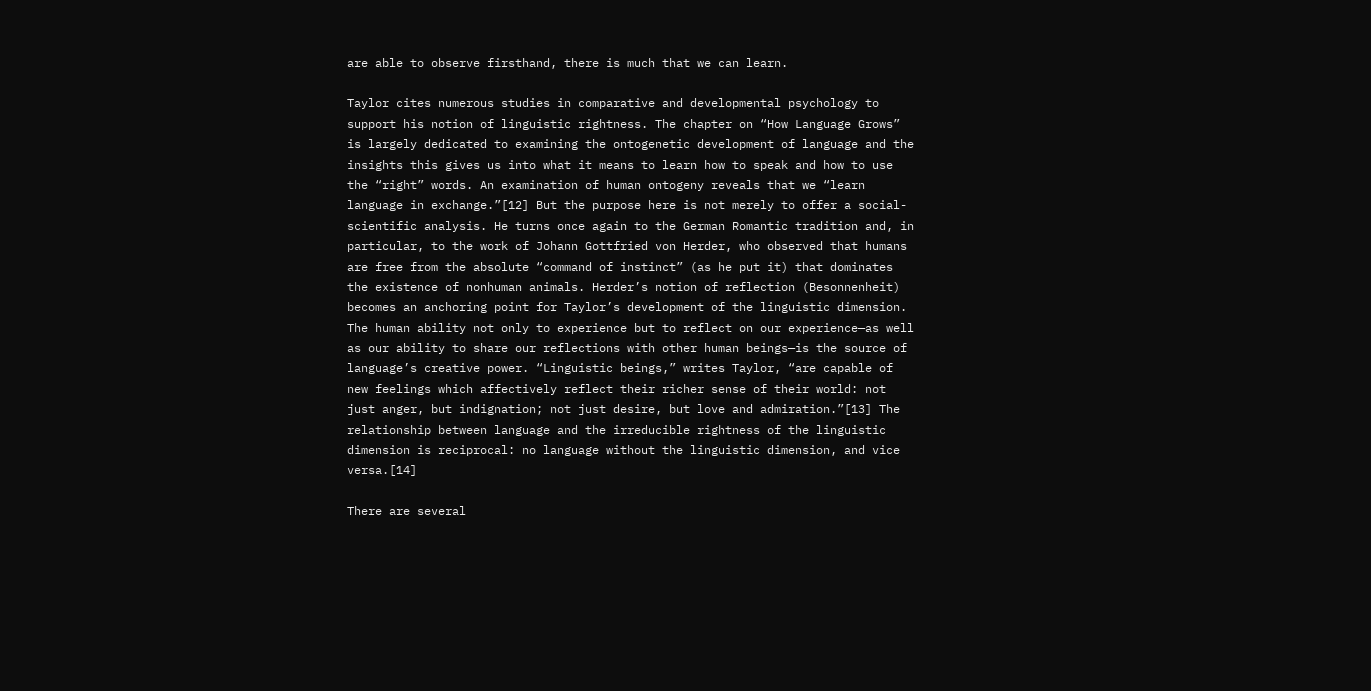are able to observe firsthand, there is much that we can learn.

Taylor cites numerous studies in comparative and developmental psychology to support his notion of linguistic rightness. The chapter on “How Language Grows” is largely dedicated to examining the ontogenetic development of language and the insights this gives us into what it means to learn how to speak and how to use the “right” words. An examination of human ontogeny reveals that we “learn language in exchange.”[12] But the purpose here is not merely to offer a social-scientific analysis. He turns once again to the German Romantic tradition and, in particular, to the work of Johann Gottfried von Herder, who observed that humans are free from the absolute “command of instinct” (as he put it) that dominates the existence of nonhuman animals. Herder’s notion of reflection (Besonnenheit) becomes an anchoring point for Taylor’s development of the linguistic dimension. The human ability not only to experience but to reflect on our experience—as well as our ability to share our reflections with other human beings—is the source of language’s creative power. “Linguistic beings,” writes Taylor, “are capable of new feelings which affectively reflect their richer sense of their world: not just anger, but indignation; not just desire, but love and admiration.”[13] The relationship between language and the irreducible rightness of the linguistic dimension is reciprocal: no language without the linguistic dimension, and vice versa.[14]

There are several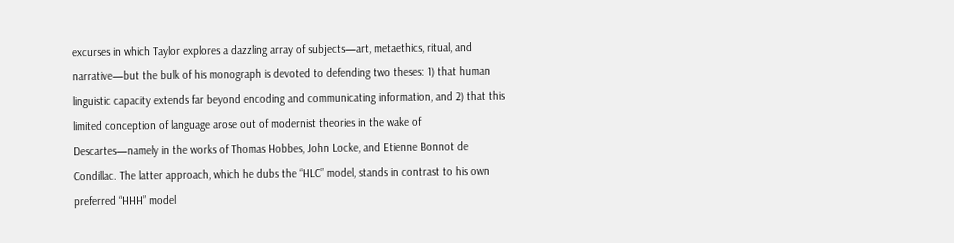excurses in which Taylor explores a dazzling array of subjects—art, metaethics, ritual, and narrative—but the bulk of his monograph is devoted to defending two theses: 1) that human linguistic capacity extends far beyond encoding and communicating information, and 2) that this limited conception of language arose out of modernist theories in the wake of Descartes—namely in the works of Thomas Hobbes, John Locke, and Etienne Bonnot de Condillac. The latter approach, which he dubs the “HLC” model, stands in contrast to his own preferred “HHH” model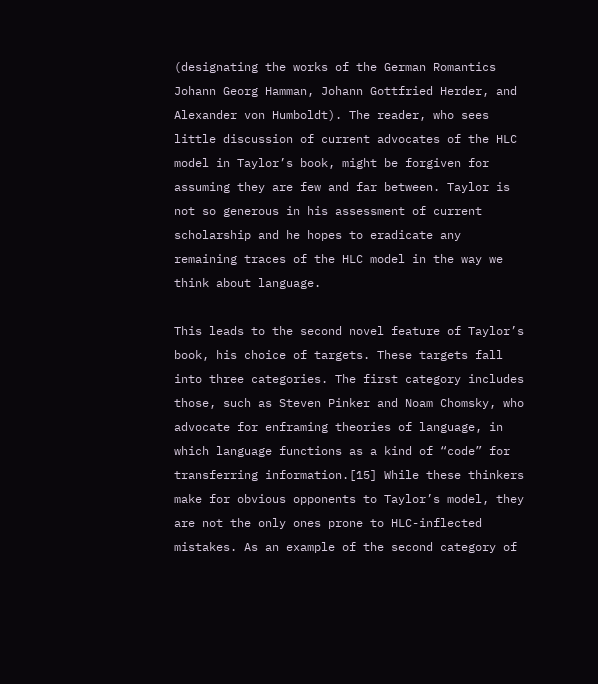(designating the works of the German Romantics Johann Georg Hamman, Johann Gottfried Herder, and Alexander von Humboldt). The reader, who sees little discussion of current advocates of the HLC model in Taylor’s book, might be forgiven for assuming they are few and far between. Taylor is not so generous in his assessment of current scholarship and he hopes to eradicate any remaining traces of the HLC model in the way we think about language.

This leads to the second novel feature of Taylor’s book, his choice of targets. These targets fall into three categories. The first category includes those, such as Steven Pinker and Noam Chomsky, who advocate for enframing theories of language, in which language functions as a kind of “code” for transferring information.[15] While these thinkers make for obvious opponents to Taylor’s model, they are not the only ones prone to HLC-inflected mistakes. As an example of the second category of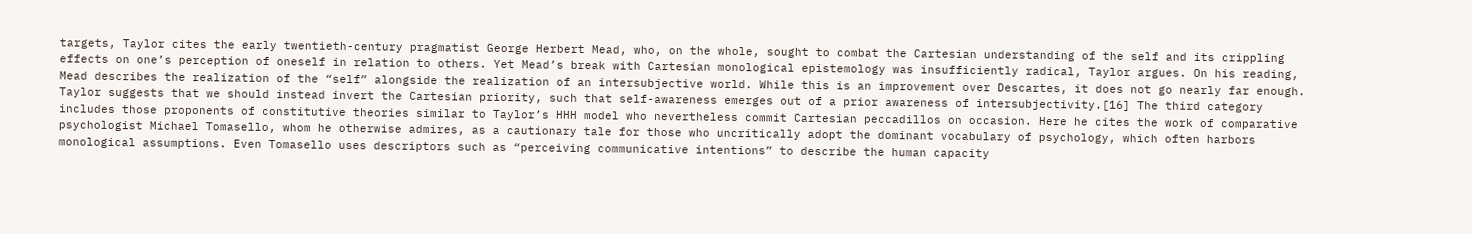targets, Taylor cites the early twentieth-century pragmatist George Herbert Mead, who, on the whole, sought to combat the Cartesian understanding of the self and its crippling effects on one’s perception of oneself in relation to others. Yet Mead’s break with Cartesian monological epistemology was insufficiently radical, Taylor argues. On his reading, Mead describes the realization of the “self” alongside the realization of an intersubjective world. While this is an improvement over Descartes, it does not go nearly far enough. Taylor suggests that we should instead invert the Cartesian priority, such that self-awareness emerges out of a prior awareness of intersubjectivity.[16] The third category includes those proponents of constitutive theories similar to Taylor’s HHH model who nevertheless commit Cartesian peccadillos on occasion. Here he cites the work of comparative psychologist Michael Tomasello, whom he otherwise admires, as a cautionary tale for those who uncritically adopt the dominant vocabulary of psychology, which often harbors monological assumptions. Even Tomasello uses descriptors such as “perceiving communicative intentions” to describe the human capacity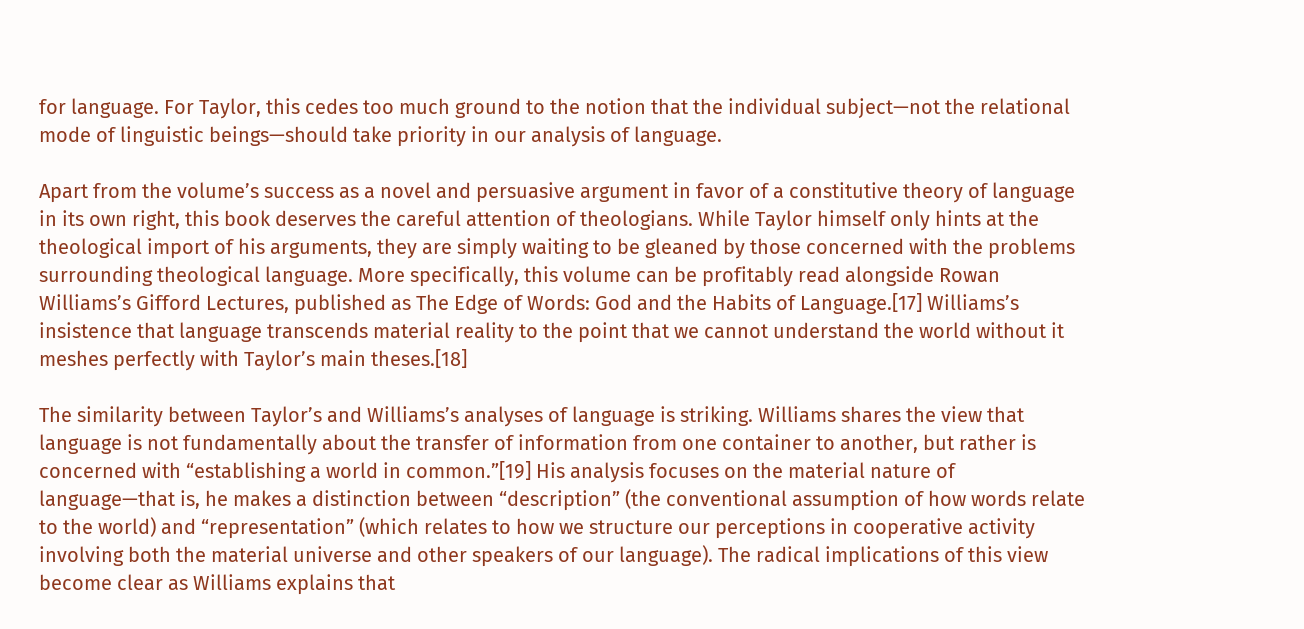for language. For Taylor, this cedes too much ground to the notion that the individual subject—not the relational mode of linguistic beings—should take priority in our analysis of language.

Apart from the volume’s success as a novel and persuasive argument in favor of a constitutive theory of language in its own right, this book deserves the careful attention of theologians. While Taylor himself only hints at the theological import of his arguments, they are simply waiting to be gleaned by those concerned with the problems surrounding theological language. More specifically, this volume can be profitably read alongside Rowan Williams’s Gifford Lectures, published as The Edge of Words: God and the Habits of Language.[17] Williams’s insistence that language transcends material reality to the point that we cannot understand the world without it meshes perfectly with Taylor’s main theses.[18]

The similarity between Taylor’s and Williams’s analyses of language is striking. Williams shares the view that language is not fundamentally about the transfer of information from one container to another, but rather is concerned with “establishing a world in common.”[19] His analysis focuses on the material nature of language—that is, he makes a distinction between “description” (the conventional assumption of how words relate to the world) and “representation” (which relates to how we structure our perceptions in cooperative activity involving both the material universe and other speakers of our language). The radical implications of this view become clear as Williams explains that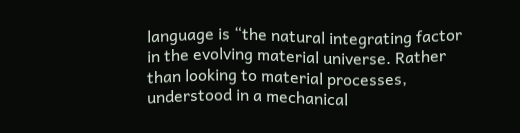language is “the natural integrating factor in the evolving material universe. Rather than looking to material processes, understood in a mechanical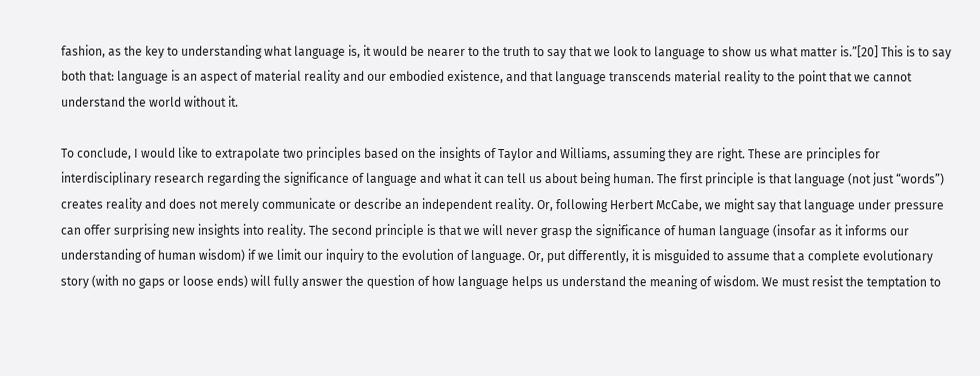fashion, as the key to understanding what language is, it would be nearer to the truth to say that we look to language to show us what matter is.”[20] This is to say both that: language is an aspect of material reality and our embodied existence, and that language transcends material reality to the point that we cannot understand the world without it.

To conclude, I would like to extrapolate two principles based on the insights of Taylor and Williams, assuming they are right. These are principles for interdisciplinary research regarding the significance of language and what it can tell us about being human. The first principle is that language (not just “words”) creates reality and does not merely communicate or describe an independent reality. Or, following Herbert McCabe, we might say that language under pressure can offer surprising new insights into reality. The second principle is that we will never grasp the significance of human language (insofar as it informs our understanding of human wisdom) if we limit our inquiry to the evolution of language. Or, put differently, it is misguided to assume that a complete evolutionary story (with no gaps or loose ends) will fully answer the question of how language helps us understand the meaning of wisdom. We must resist the temptation to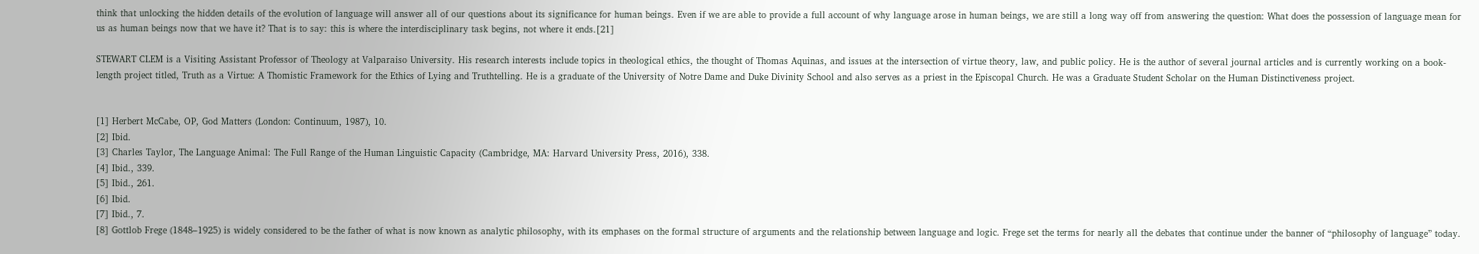think that unlocking the hidden details of the evolution of language will answer all of our questions about its significance for human beings. Even if we are able to provide a full account of why language arose in human beings, we are still a long way off from answering the question: What does the possession of language mean for us as human beings now that we have it? That is to say: this is where the interdisciplinary task begins, not where it ends.[21]

STEWART CLEM is a Visiting Assistant Professor of Theology at Valparaiso University. His research interests include topics in theological ethics, the thought of Thomas Aquinas, and issues at the intersection of virtue theory, law, and public policy. He is the author of several journal articles and is currently working on a book-length project titled, Truth as a Virtue: A Thomistic Framework for the Ethics of Lying and Truthtelling. He is a graduate of the University of Notre Dame and Duke Divinity School and also serves as a priest in the Episcopal Church. He was a Graduate Student Scholar on the Human Distinctiveness project.


[1] Herbert McCabe, OP, God Matters (London: Continuum, 1987), 10.
[2] Ibid.
[3] Charles Taylor, The Language Animal: The Full Range of the Human Linguistic Capacity (Cambridge, MA: Harvard University Press, 2016), 338.
[4] Ibid., 339.
[5] Ibid., 261.
[6] Ibid.
[7] Ibid., 7.
[8] Gottlob Frege (1848–1925) is widely considered to be the father of what is now known as analytic philosophy, with its emphases on the formal structure of arguments and the relationship between language and logic. Frege set the terms for nearly all the debates that continue under the banner of “philosophy of language” today.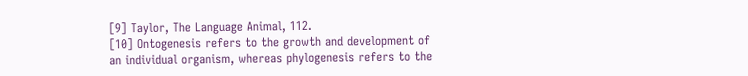[9] Taylor, The Language Animal, 112.
[10] Ontogenesis refers to the growth and development of an individual organism, whereas phylogenesis refers to the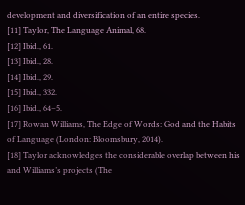development and diversification of an entire species.
[11] Taylor, The Language Animal, 68.
[12] Ibid., 61.
[13] Ibid., 28.
[14] Ibid., 29.
[15] Ibid., 332.
[16] Ibid., 64–5.
[17] Rowan Williams, The Edge of Words: God and the Habits of Language (London: Bloomsbury, 2014).
[18] Taylor acknowledges the considerable overlap between his and Williams’s projects (The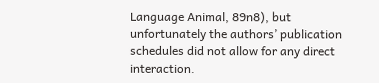Language Animal, 89n8), but unfortunately the authors’ publication schedules did not allow for any direct interaction.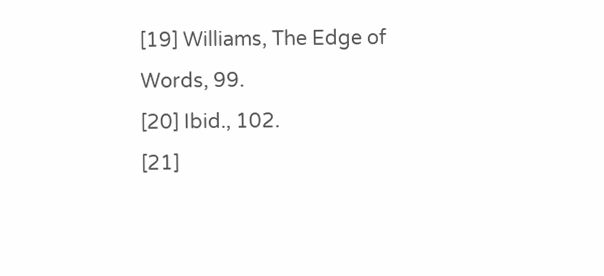[19] Williams, The Edge of Words, 99.
[20] Ibid., 102.
[21]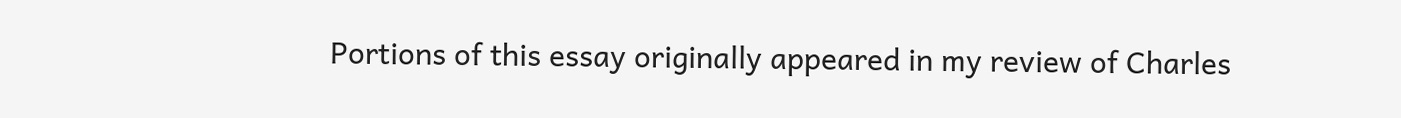Portions of this essay originally appeared in my review of Charles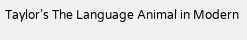Taylor’s The Language Animal in Modern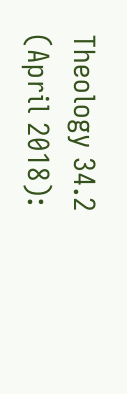Theology 34.2 (April 2018):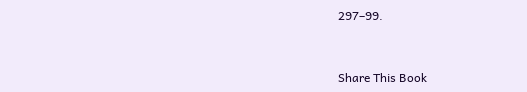297–99.



Share This Book